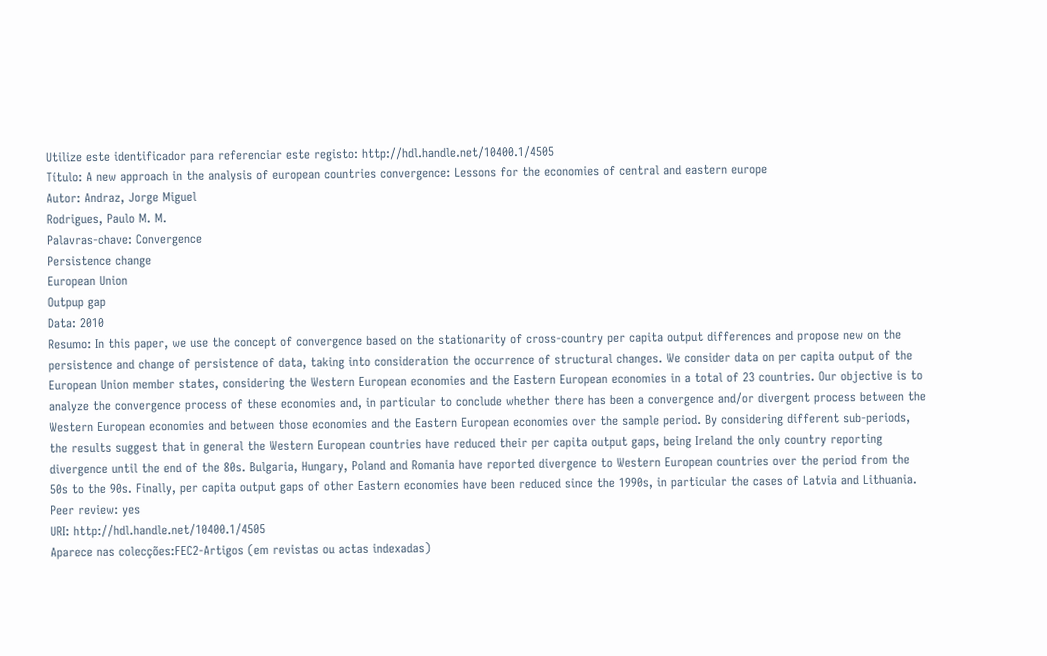Utilize este identificador para referenciar este registo: http://hdl.handle.net/10400.1/4505
Título: A new approach in the analysis of european countries convergence: Lessons for the economies of central and eastern europe
Autor: Andraz, Jorge Miguel
Rodrigues, Paulo M. M.
Palavras-chave: Convergence
Persistence change
European Union
Outpup gap
Data: 2010
Resumo: In this paper, we use the concept of convergence based on the stationarity of cross-country per capita output differences and propose new on the persistence and change of persistence of data, taking into consideration the occurrence of structural changes. We consider data on per capita output of the European Union member states, considering the Western European economies and the Eastern European economies in a total of 23 countries. Our objective is to analyze the convergence process of these economies and, in particular to conclude whether there has been a convergence and/or divergent process between the Western European economies and between those economies and the Eastern European economies over the sample period. By considering different sub-periods, the results suggest that in general the Western European countries have reduced their per capita output gaps, being Ireland the only country reporting divergence until the end of the 80s. Bulgaria, Hungary, Poland and Romania have reported divergence to Western European countries over the period from the 50s to the 90s. Finally, per capita output gaps of other Eastern economies have been reduced since the 1990s, in particular the cases of Latvia and Lithuania.
Peer review: yes
URI: http://hdl.handle.net/10400.1/4505
Aparece nas colecções:FEC2-Artigos (em revistas ou actas indexadas)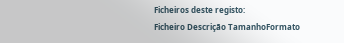Ficheiros deste registo:
Ficheiro Descrição TamanhoFormato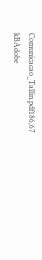Comunicacao_Tallin.pdf186,67 kBAdobe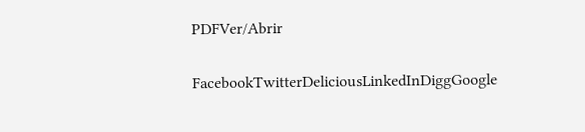PDFVer/Abrir

FacebookTwitterDeliciousLinkedInDiggGoogle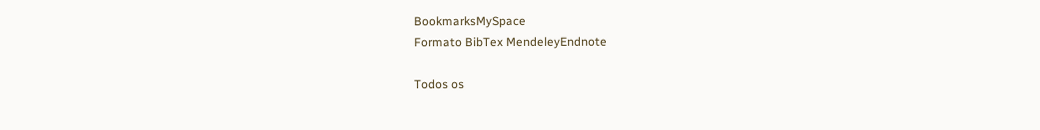BookmarksMySpace
Formato BibTex MendeleyEndnote

Todos os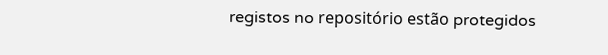registos no repositório estão protegidos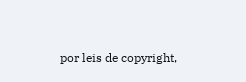por leis de copyright,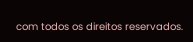com todos os direitos reservados.